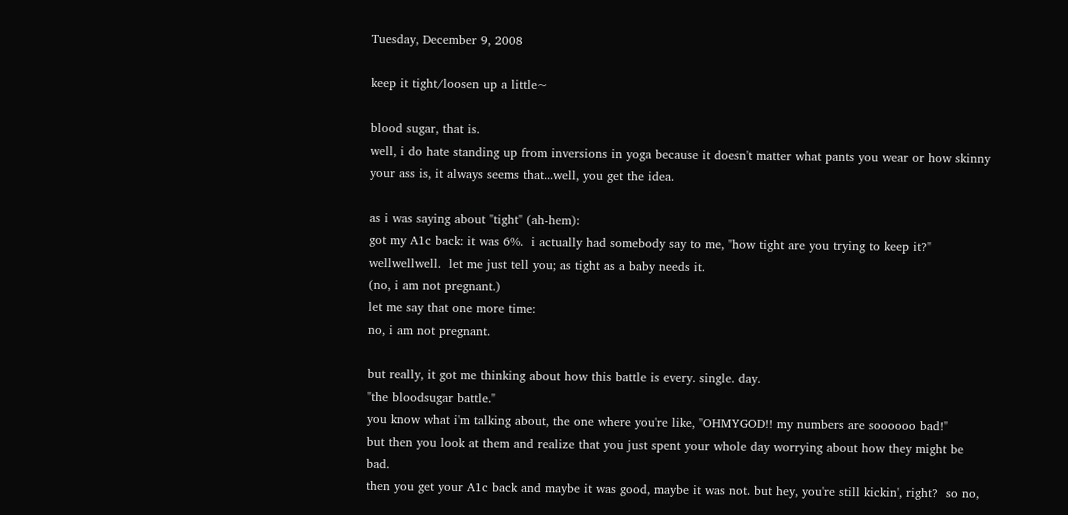Tuesday, December 9, 2008

keep it tight/loosen up a little~

blood sugar, that is.
well, i do hate standing up from inversions in yoga because it doesn't matter what pants you wear or how skinny your ass is, it always seems that...well, you get the idea.

as i was saying about "tight" (ah-hem):
got my A1c back: it was 6%.  i actually had somebody say to me, "how tight are you trying to keep it?"
wellwellwell.  let me just tell you; as tight as a baby needs it.
(no, i am not pregnant.)
let me say that one more time:
no, i am not pregnant.

but really, it got me thinking about how this battle is every. single. day.
"the bloodsugar battle."
you know what i'm talking about, the one where you're like, "OHMYGOD!! my numbers are soooooo bad!"
but then you look at them and realize that you just spent your whole day worrying about how they might be bad.
then you get your A1c back and maybe it was good, maybe it was not. but hey, you're still kickin', right?  so no,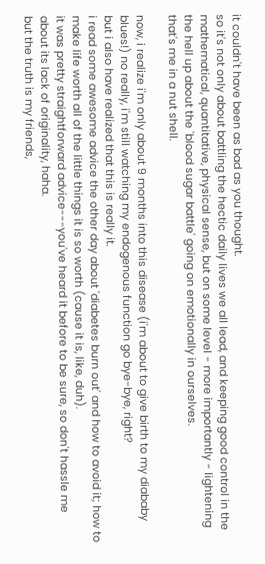it couldn't have been as bad as you thought.
so it's not only about battling the hectic daily lives we all lead, and keeping good control in the mathematical, quantitative, physical sense, but on some level - more importantly - lightening the hell up about the 'blood sugar battle' going on emotionally in ourselves.
that's me in a nut shell.

now, i realize i'm only about 9 months into this disease (i'm about to give birth to my diababy blues!) no really, i'm still watching my endogenous function go bye-bye, right?
but i also have realized that this is really it.
i read some awesome advice the other day about 'diabetes burn out' and how to avoid it; how to make life worth all of the little things it is so worth (cause it is, like, duh).
it was pretty straightforward advice---you've heard it before to be sure, so don't hassle me about its lack of originality, haha.
but the truth is my friends,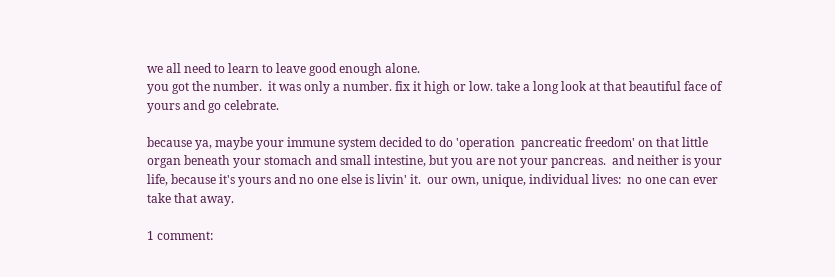we all need to learn to leave good enough alone.
you got the number.  it was only a number. fix it high or low. take a long look at that beautiful face of yours and go celebrate.

because ya, maybe your immune system decided to do 'operation  pancreatic freedom' on that little organ beneath your stomach and small intestine, but you are not your pancreas.  and neither is your life, because it's yours and no one else is livin' it.  our own, unique, individual lives:  no one can ever take that away.

1 comment: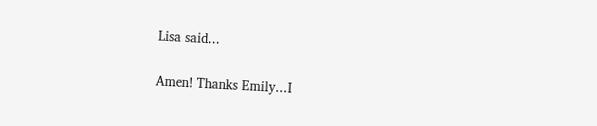Lisa said...

Amen! Thanks Emily...I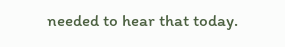needed to hear that today.